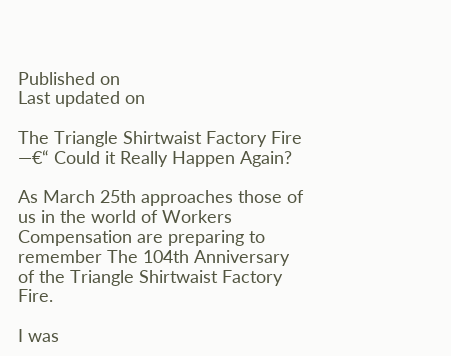Published on
Last updated on

The Triangle Shirtwaist Factory Fire —€“ Could it Really Happen Again?

As March 25th approaches those of us in the world of Workers Compensation are preparing to remember The 104th Anniversary of the Triangle Shirtwaist Factory Fire.

I was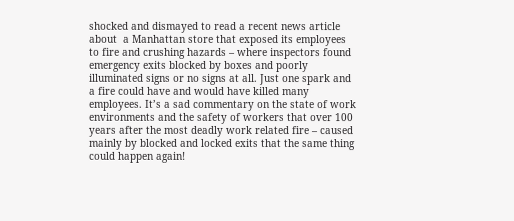shocked and dismayed to read a recent news article about  a Manhattan store that exposed its employees to fire and crushing hazards – where inspectors found emergency exits blocked by boxes and poorly illuminated signs or no signs at all. Just one spark and a fire could have and would have killed many employees. It’s a sad commentary on the state of work environments and the safety of workers that over 100 years after the most deadly work related fire – caused mainly by blocked and locked exits that the same thing could happen again!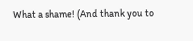What a shame! (And thank you to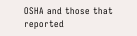OSHA and those that reported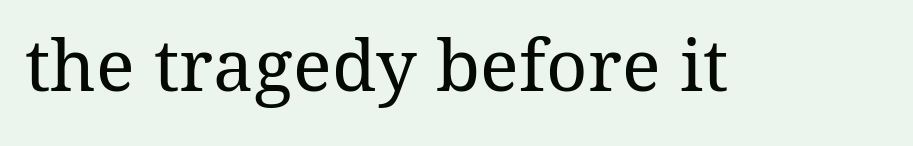the tragedy before it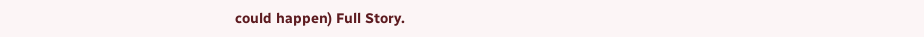could happen) Full Story.